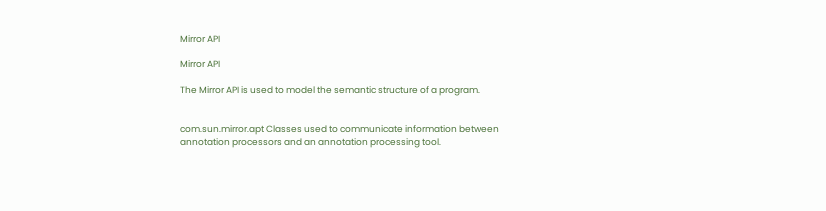Mirror API

Mirror API

The Mirror API is used to model the semantic structure of a program.


com.sun.mirror.apt Classes used to communicate information between annotation processors and an annotation processing tool.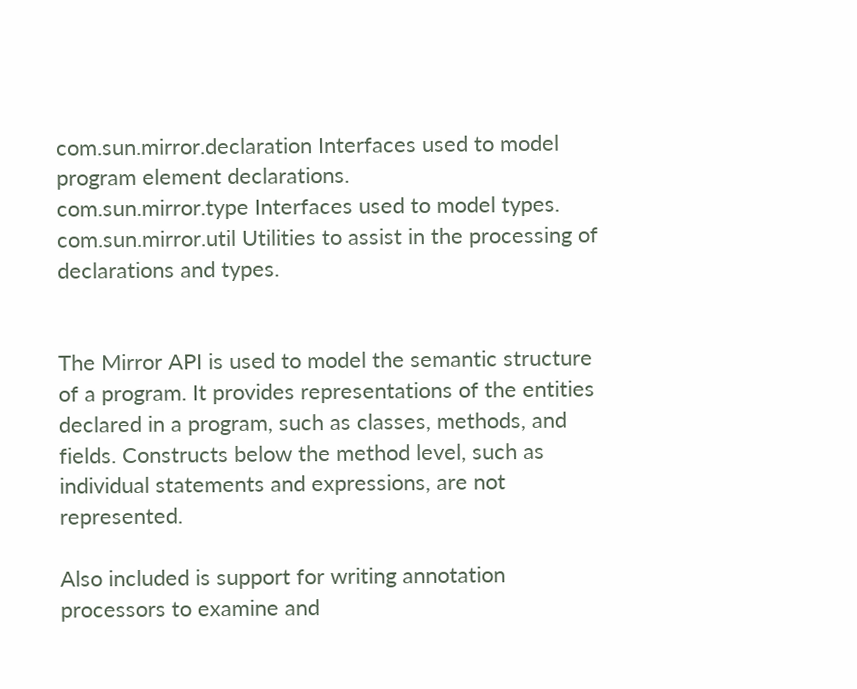com.sun.mirror.declaration Interfaces used to model program element declarations.
com.sun.mirror.type Interfaces used to model types.
com.sun.mirror.util Utilities to assist in the processing of declarations and types.


The Mirror API is used to model the semantic structure of a program. It provides representations of the entities declared in a program, such as classes, methods, and fields. Constructs below the method level, such as individual statements and expressions, are not represented.

Also included is support for writing annotation processors to examine and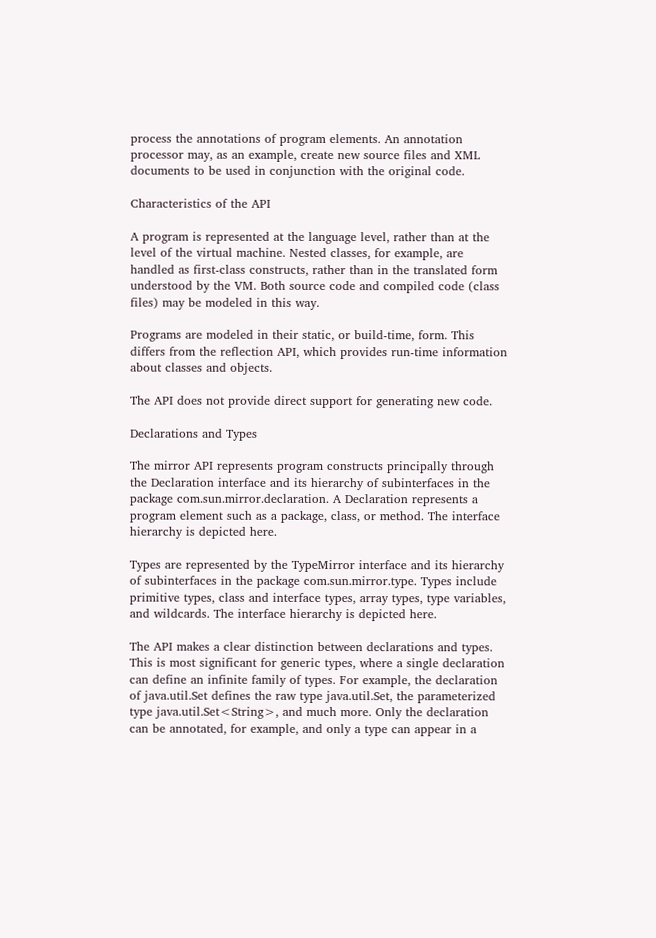process the annotations of program elements. An annotation processor may, as an example, create new source files and XML documents to be used in conjunction with the original code.

Characteristics of the API

A program is represented at the language level, rather than at the level of the virtual machine. Nested classes, for example, are handled as first-class constructs, rather than in the translated form understood by the VM. Both source code and compiled code (class files) may be modeled in this way.

Programs are modeled in their static, or build-time, form. This differs from the reflection API, which provides run-time information about classes and objects.

The API does not provide direct support for generating new code.

Declarations and Types

The mirror API represents program constructs principally through the Declaration interface and its hierarchy of subinterfaces in the package com.sun.mirror.declaration. A Declaration represents a program element such as a package, class, or method. The interface hierarchy is depicted here.

Types are represented by the TypeMirror interface and its hierarchy of subinterfaces in the package com.sun.mirror.type. Types include primitive types, class and interface types, array types, type variables, and wildcards. The interface hierarchy is depicted here.

The API makes a clear distinction between declarations and types. This is most significant for generic types, where a single declaration can define an infinite family of types. For example, the declaration of java.util.Set defines the raw type java.util.Set, the parameterized type java.util.Set<String>, and much more. Only the declaration can be annotated, for example, and only a type can appear in a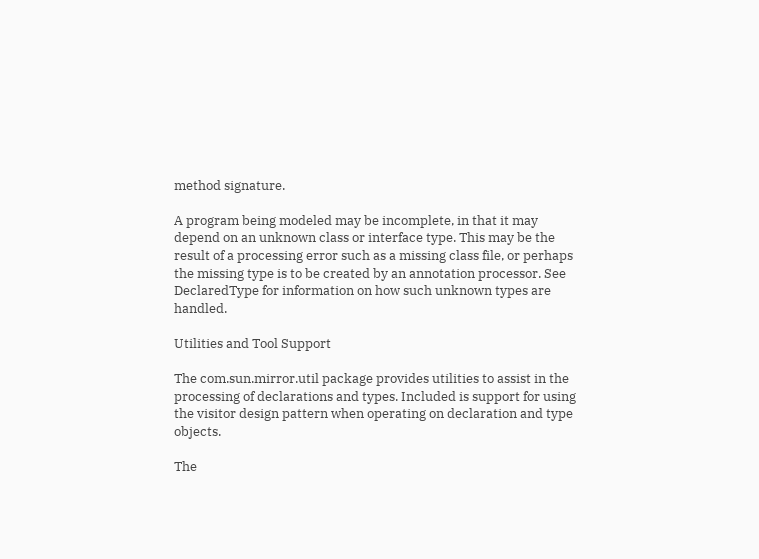method signature.

A program being modeled may be incomplete, in that it may depend on an unknown class or interface type. This may be the result of a processing error such as a missing class file, or perhaps the missing type is to be created by an annotation processor. See DeclaredType for information on how such unknown types are handled.

Utilities and Tool Support

The com.sun.mirror.util package provides utilities to assist in the processing of declarations and types. Included is support for using the visitor design pattern when operating on declaration and type objects.

The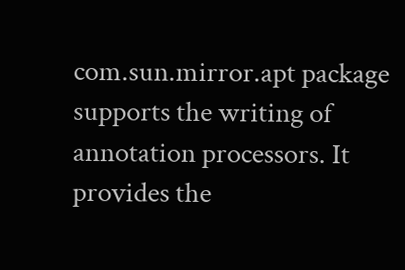com.sun.mirror.apt package supports the writing of annotation processors. It provides the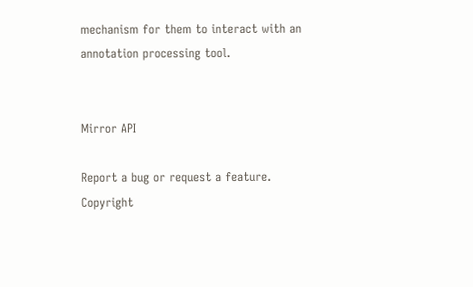mechanism for them to interact with an annotation processing tool.


Mirror API

Report a bug or request a feature.
Copyright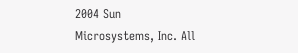2004 Sun Microsystems, Inc. All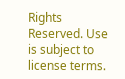Rights Reserved. Use is subject to license terms.